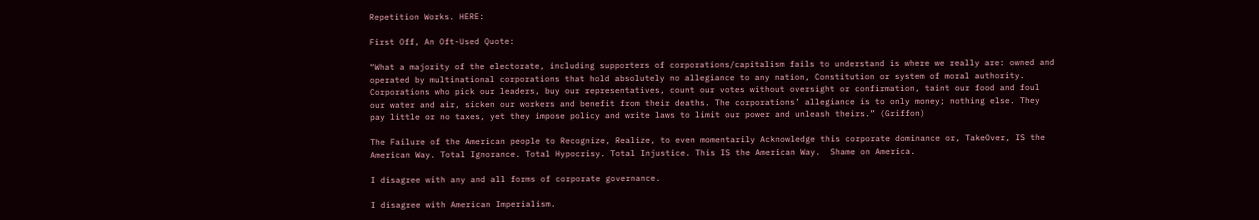Repetition Works. HERE:

First Off, An Oft-Used Quote:

“What a majority of the electorate, including supporters of corporations/capitalism fails to understand is where we really are: owned and operated by multinational corporations that hold absolutely no allegiance to any nation, Constitution or system of moral authority. Corporations who pick our leaders, buy our representatives, count our votes without oversight or confirmation, taint our food and foul our water and air, sicken our workers and benefit from their deaths. The corporations’ allegiance is to only money; nothing else. They pay little or no taxes, yet they impose policy and write laws to limit our power and unleash theirs.” (Griffon)

The Failure of the American people to Recognize, Realize, to even momentarily Acknowledge this corporate dominance or, TakeOver, IS the American Way. Total Ignorance. Total Hypocrisy. Total Injustice. This IS the American Way.  Shame on America.

I disagree with any and all forms of corporate governance.

I disagree with American Imperialism.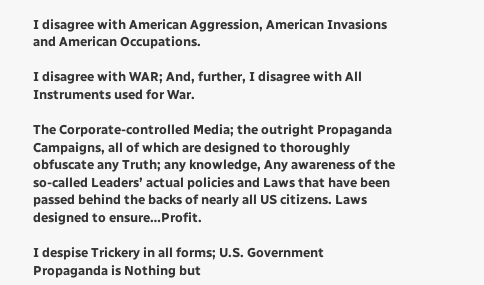I disagree with American Aggression, American Invasions and American Occupations.

I disagree with WAR; And, further, I disagree with All Instruments used for War.

The Corporate-controlled Media; the outright Propaganda Campaigns, all of which are designed to thoroughly obfuscate any Truth; any knowledge, Any awareness of the so-called Leaders’ actual policies and Laws that have been passed behind the backs of nearly all US citizens. Laws designed to ensure…Profit.

I despise Trickery in all forms; U.S. Government Propaganda is Nothing but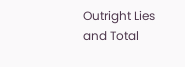Outright Lies and Total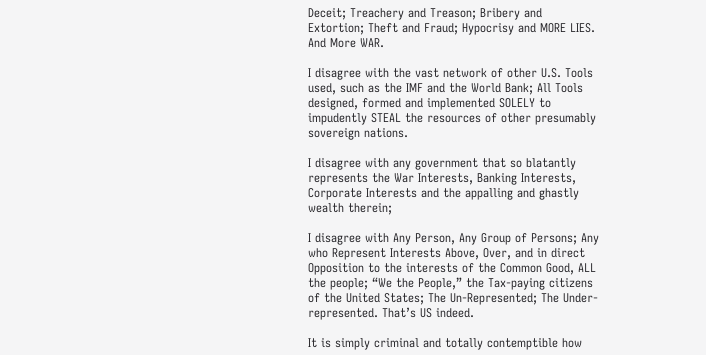Deceit; Treachery and Treason; Bribery and Extortion; Theft and Fraud; Hypocrisy and MORE LIES. And More WAR.

I disagree with the vast network of other U.S. Tools used, such as the IMF and the World Bank; All Tools designed, formed and implemented SOLELY to impudently STEAL the resources of other presumably sovereign nations.

I disagree with any government that so blatantly represents the War Interests, Banking Interests, Corporate Interests and the appalling and ghastly wealth therein;

I disagree with Any Person, Any Group of Persons; Any who Represent Interests Above, Over, and in direct Opposition to the interests of the Common Good, ALL the people; “We the People,” the Tax-paying citizens of the United States; The Un-Represented; The Under-represented. That’s US indeed.

It is simply criminal and totally contemptible how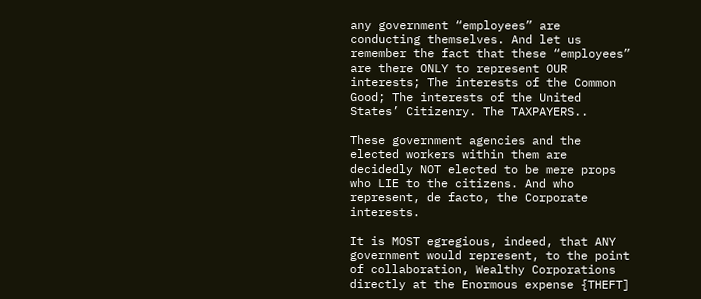any government “employees” are conducting themselves. And let us remember the fact that these “employees” are there ONLY to represent OUR interests; The interests of the Common Good; The interests of the United States’ Citizenry. The TAXPAYERS..

These government agencies and the elected workers within them are decidedly NOT elected to be mere props who LIE to the citizens. And who represent, de facto, the Corporate interests.

It is MOST egregious, indeed, that ANY government would represent, to the point of collaboration, Wealthy Corporations directly at the Enormous expense {THEFT]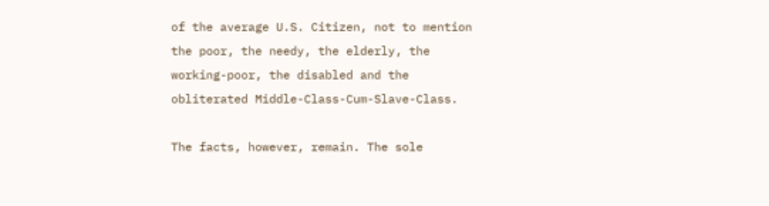of the average U.S. Citizen, not to mention the poor, the needy, the elderly, the working-poor, the disabled and the obliterated Middle-Class-Cum-Slave-Class.

The facts, however, remain. The sole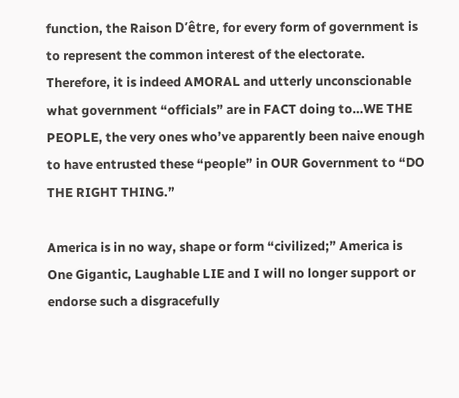function, the Raison D’être, for every form of government is to represent the common interest of the electorate. Therefore, it is indeed AMORAL and utterly unconscionable what government “officials” are in FACT doing to…WE THE PEOPLE, the very ones who’ve apparently been naive enough to have entrusted these “people” in OUR Government to “DO THE RIGHT THING.”

America is in no way, shape or form “civilized;” America is One Gigantic, Laughable LIE and I will no longer support or endorse such a disgracefully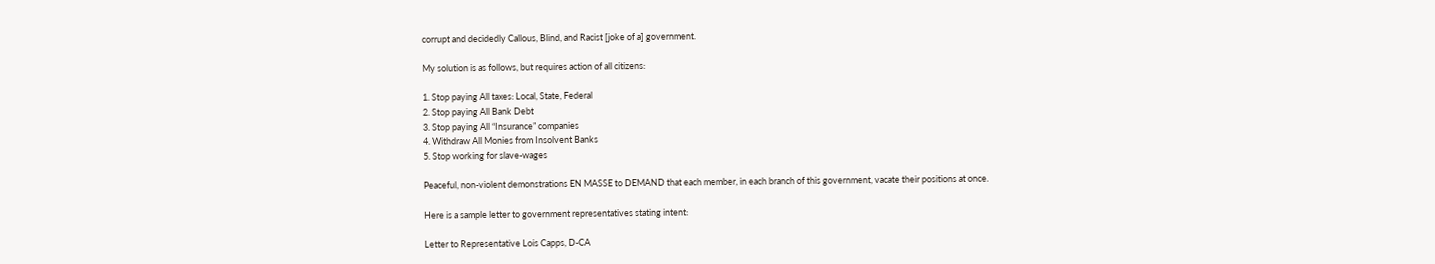corrupt and decidedly Callous, Blind, and Racist [joke of a] government.

My solution is as follows, but requires action of all citizens:

1. Stop paying All taxes: Local, State, Federal
2. Stop paying All Bank Debt
3. Stop paying All “Insurance” companies
4. Withdraw All Monies from Insolvent Banks
5. Stop working for slave-wages

Peaceful, non-violent demonstrations EN MASSE to DEMAND that each member, in each branch of this government, vacate their positions at once.

Here is a sample letter to government representatives stating intent:

Letter to Representative Lois Capps, D-CA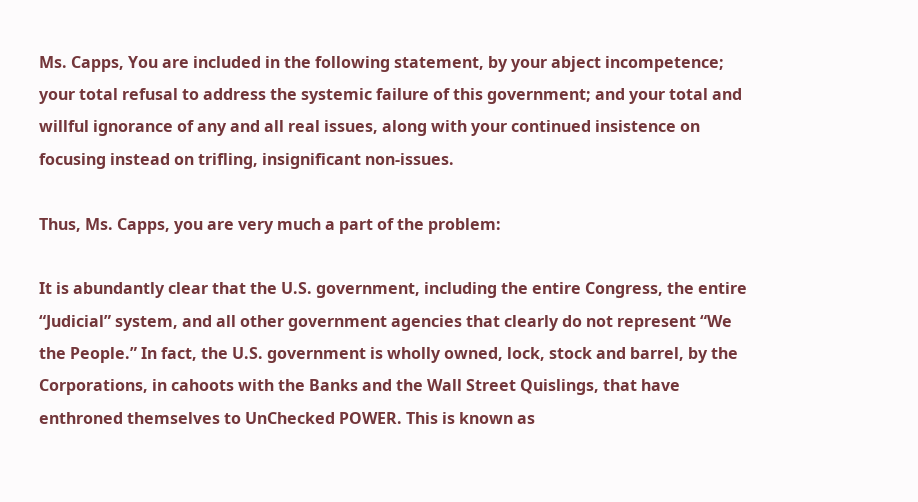Ms. Capps, You are included in the following statement, by your abject incompetence; your total refusal to address the systemic failure of this government; and your total and willful ignorance of any and all real issues, along with your continued insistence on focusing instead on trifling, insignificant non-issues.

Thus, Ms. Capps, you are very much a part of the problem:

It is abundantly clear that the U.S. government, including the entire Congress, the entire “Judicial” system, and all other government agencies that clearly do not represent “We the People.” In fact, the U.S. government is wholly owned, lock, stock and barrel, by the Corporations, in cahoots with the Banks and the Wall Street Quislings, that have enthroned themselves to UnChecked POWER. This is known as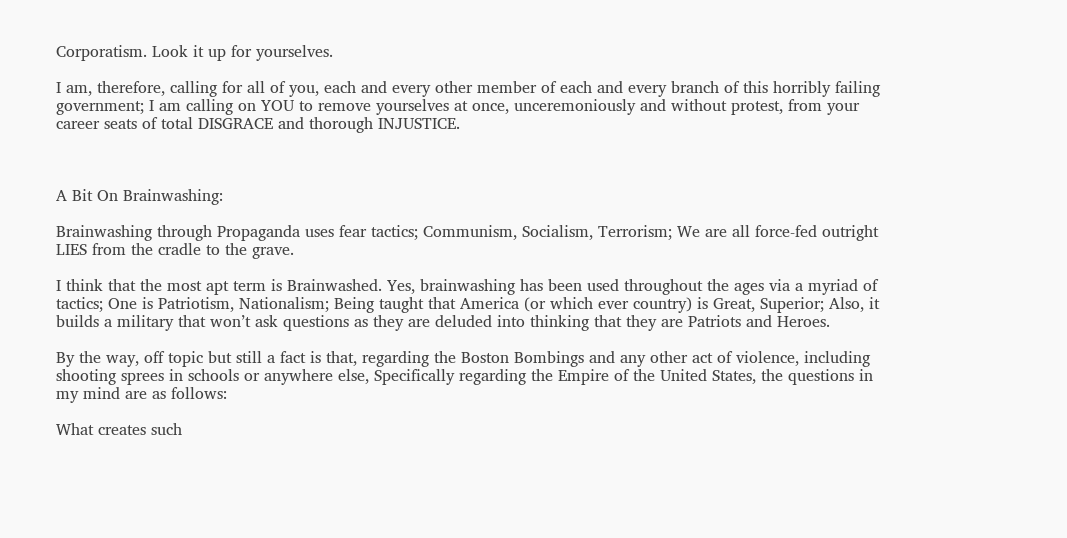Corporatism. Look it up for yourselves.

I am, therefore, calling for all of you, each and every other member of each and every branch of this horribly failing government; I am calling on YOU to remove yourselves at once, unceremoniously and without protest, from your career seats of total DISGRACE and thorough INJUSTICE.



A Bit On Brainwashing:

Brainwashing through Propaganda uses fear tactics; Communism, Socialism, Terrorism; We are all force-fed outright LIES from the cradle to the grave.

I think that the most apt term is Brainwashed. Yes, brainwashing has been used throughout the ages via a myriad of tactics; One is Patriotism, Nationalism; Being taught that America (or which ever country) is Great, Superior; Also, it builds a military that won’t ask questions as they are deluded into thinking that they are Patriots and Heroes.

By the way, off topic but still a fact is that, regarding the Boston Bombings and any other act of violence, including shooting sprees in schools or anywhere else, Specifically regarding the Empire of the United States, the questions in my mind are as follows:

What creates such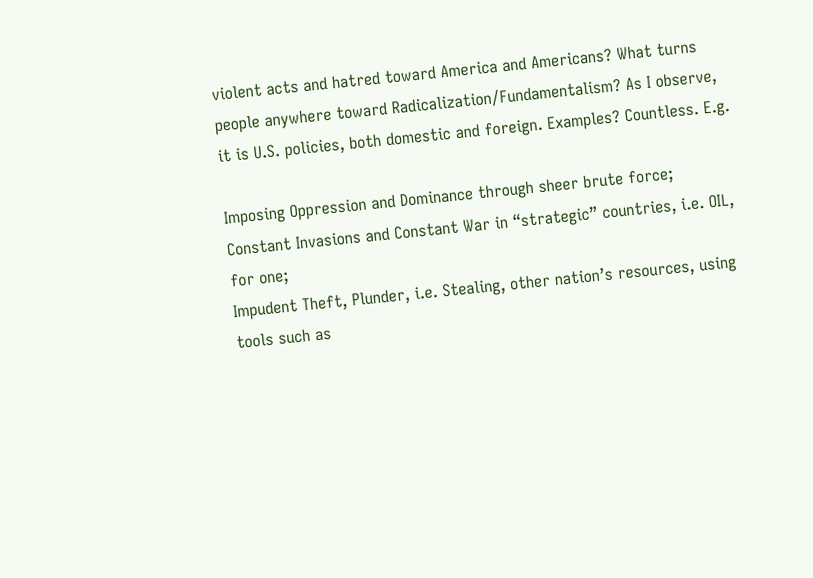violent acts and hatred toward America and Americans? What turns people anywhere toward Radicalization/Fundamentalism? As I observe, it is U.S. policies, both domestic and foreign. Examples? Countless. E.g.

Imposing Oppression and Dominance through sheer brute force;
Constant Invasions and Constant War in “strategic” countries, i.e. OIL, for one;
Impudent Theft, Plunder, i.e. Stealing, other nation’s resources, using tools such as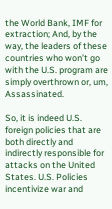the World Bank, IMF for extraction; And, by the way, the leaders of these countries who won’t go with the U.S. program are simply overthrown or, um, Assassinated.

So, it is indeed U.S. foreign policies that are both directly and indirectly responsible for attacks on the United States. U.S. Policies incentivize war and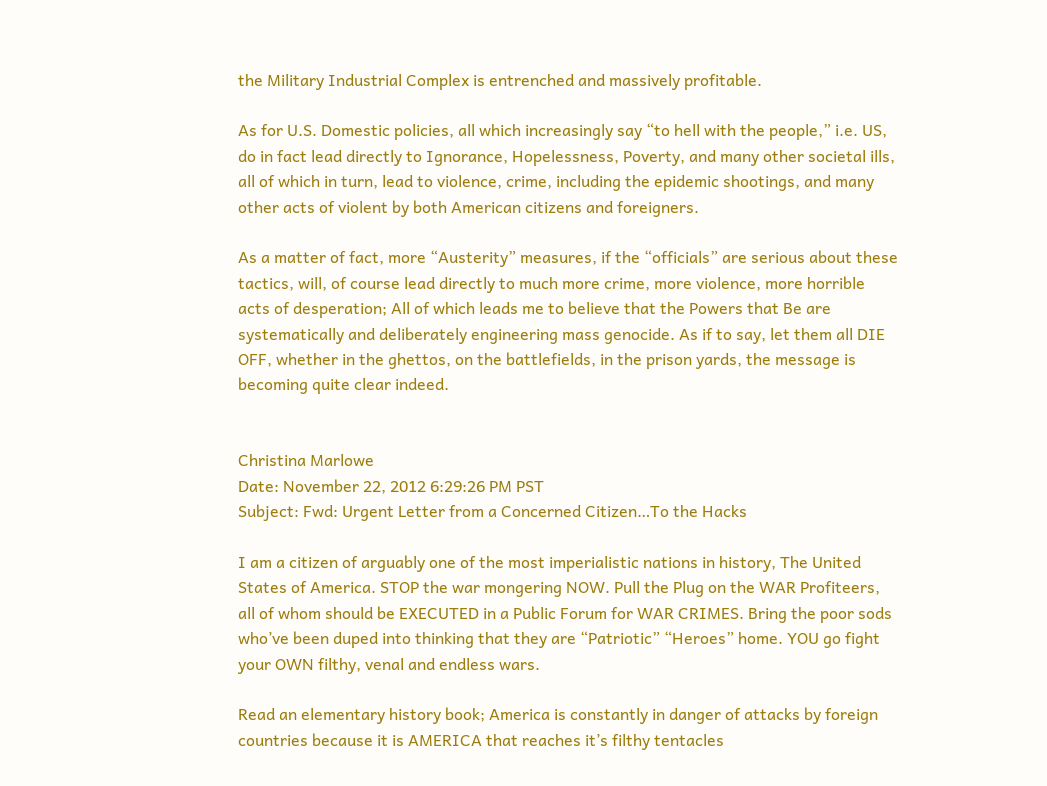the Military Industrial Complex is entrenched and massively profitable.

As for U.S. Domestic policies, all which increasingly say “to hell with the people,” i.e. US, do in fact lead directly to Ignorance, Hopelessness, Poverty, and many other societal ills, all of which in turn, lead to violence, crime, including the epidemic shootings, and many other acts of violent by both American citizens and foreigners.

As a matter of fact, more “Austerity” measures, if the “officials” are serious about these tactics, will, of course lead directly to much more crime, more violence, more horrible acts of desperation; All of which leads me to believe that the Powers that Be are systematically and deliberately engineering mass genocide. As if to say, let them all DIE OFF, whether in the ghettos, on the battlefields, in the prison yards, the message is becoming quite clear indeed.


Christina Marlowe
Date: November 22, 2012 6:29:26 PM PST
Subject: Fwd: Urgent Letter from a Concerned Citizen…To the Hacks

I am a citizen of arguably one of the most imperialistic nations in history, The United States of America. STOP the war mongering NOW. Pull the Plug on the WAR Profiteers, all of whom should be EXECUTED in a Public Forum for WAR CRIMES. Bring the poor sods who’ve been duped into thinking that they are “Patriotic” “Heroes” home. YOU go fight your OWN filthy, venal and endless wars.

Read an elementary history book; America is constantly in danger of attacks by foreign countries because it is AMERICA that reaches it’s filthy tentacles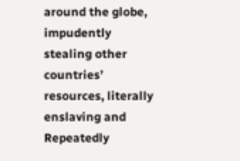around the globe, impudently stealing other countries’ resources, literally enslaving and Repeatedly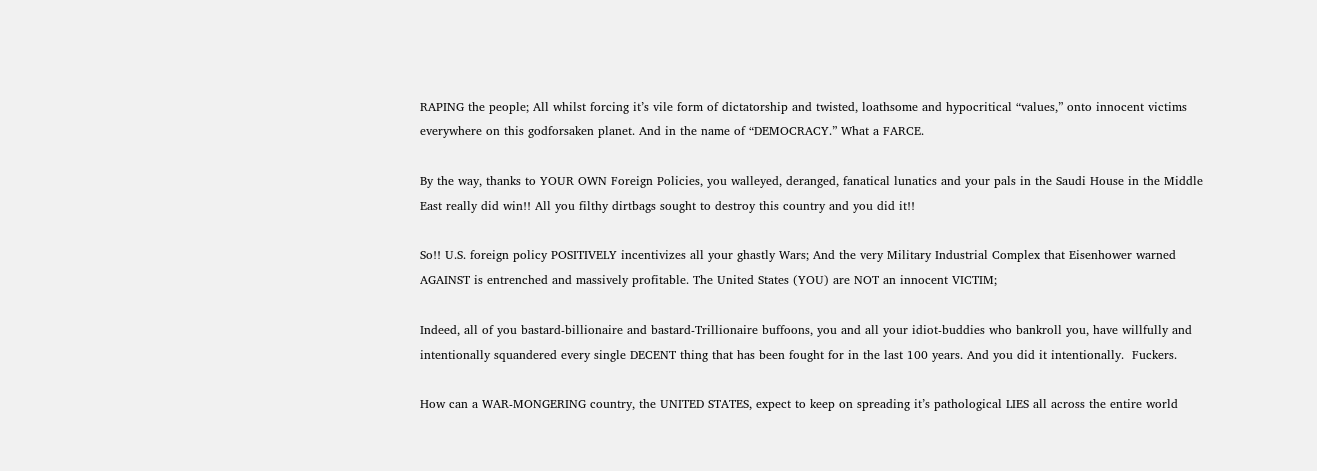RAPING the people; All whilst forcing it’s vile form of dictatorship and twisted, loathsome and hypocritical “values,” onto innocent victims everywhere on this godforsaken planet. And in the name of “DEMOCRACY.” What a FARCE.

By the way, thanks to YOUR OWN Foreign Policies, you walleyed, deranged, fanatical lunatics and your pals in the Saudi House in the Middle East really did win!! All you filthy dirtbags sought to destroy this country and you did it!!

So!! U.S. foreign policy POSITIVELY incentivizes all your ghastly Wars; And the very Military Industrial Complex that Eisenhower warned AGAINST is entrenched and massively profitable. The United States (YOU) are NOT an innocent VICTIM;

Indeed, all of you bastard-billionaire and bastard-Trillionaire buffoons, you and all your idiot-buddies who bankroll you, have willfully and intentionally squandered every single DECENT thing that has been fought for in the last 100 years. And you did it intentionally.  Fuckers.

How can a WAR-MONGERING country, the UNITED STATES, expect to keep on spreading it’s pathological LIES all across the entire world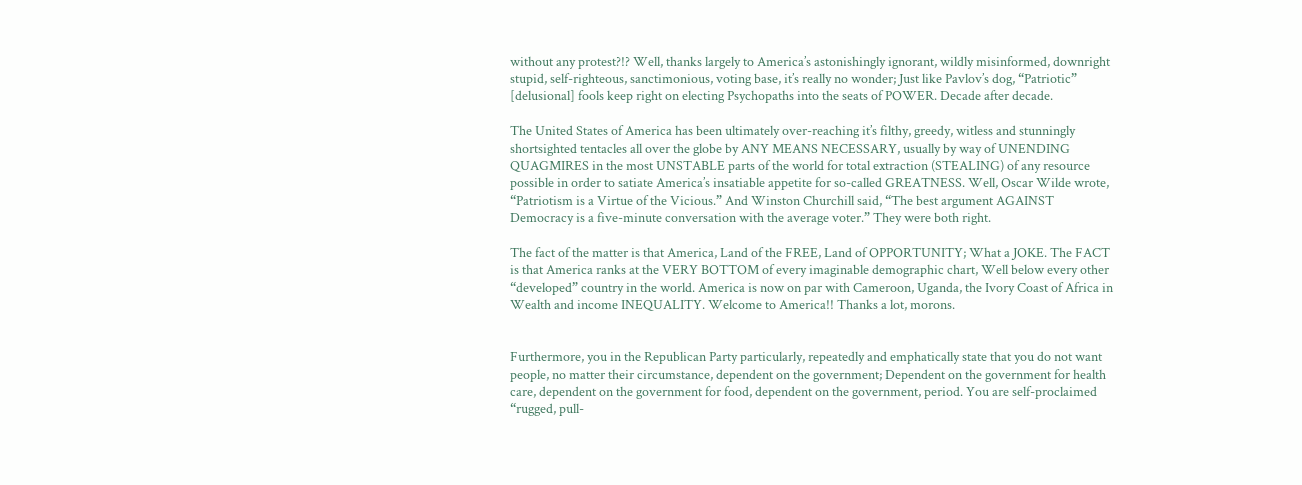without any protest?!? Well, thanks largely to America’s astonishingly ignorant, wildly misinformed, downright stupid, self-righteous, sanctimonious, voting base, it’s really no wonder; Just like Pavlov’s dog, “Patriotic” [delusional] fools keep right on electing Psychopaths into the seats of POWER. Decade after decade.

The United States of America has been ultimately over-reaching it’s filthy, greedy, witless and stunningly shortsighted tentacles all over the globe by ANY MEANS NECESSARY, usually by way of UNENDING QUAGMIRES in the most UNSTABLE parts of the world for total extraction (STEALING) of any resource possible in order to satiate America’s insatiable appetite for so-called GREATNESS. Well, Oscar Wilde wrote, “Patriotism is a Virtue of the Vicious.” And Winston Churchill said, “The best argument AGAINST Democracy is a five-minute conversation with the average voter.” They were both right.

The fact of the matter is that America, Land of the FREE, Land of OPPORTUNITY; What a JOKE. The FACT is that America ranks at the VERY BOTTOM of every imaginable demographic chart, Well below every other “developed” country in the world. America is now on par with Cameroon, Uganda, the Ivory Coast of Africa in Wealth and income INEQUALITY. Welcome to America!! Thanks a lot, morons.


Furthermore, you in the Republican Party particularly, repeatedly and emphatically state that you do not want people, no matter their circumstance, dependent on the government; Dependent on the government for health care, dependent on the government for food, dependent on the government, period. You are self-proclaimed “rugged, pull-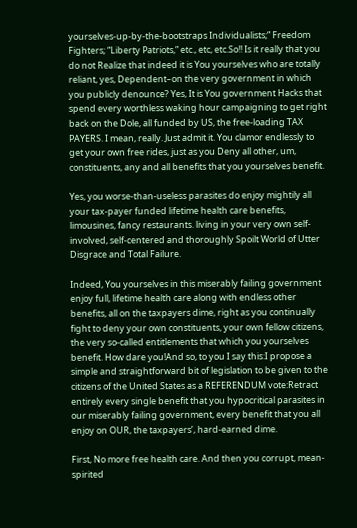yourselves-up-by-the-bootstraps Individualists;” Freedom Fighters; “Liberty Patriots,” etc., etc, etc.So!! Is it really that you do not Realize that indeed it is You yourselves who are totally reliant, yes, Dependent–on the very government in which you publicly denounce? Yes, It is You government Hacks that spend every worthless waking hour campaigning to get right back on the Dole, all funded by US, the free-loading TAX PAYERS. I mean, really. Just admit it. You clamor endlessly to get your own free rides, just as you Deny all other, um, constituents, any and all benefits that you yourselves benefit.

Yes, you worse-than-useless parasites do enjoy mightily all your tax-payer funded lifetime health care benefits, limousines, fancy restaurants. living in your very own self-involved, self-centered and thoroughly Spoilt World of Utter Disgrace and Total Failure.

Indeed, You yourselves in this miserably failing government enjoy full, lifetime health care along with endless other benefits, all on the taxpayers dime, right as you continually fight to deny your own constituents, your own fellow citizens, the very so-called entitlements that which you yourselves benefit. How dare you!And so, to you I say this:I propose a simple and straightforward bit of legislation to be given to the citizens of the United States as a REFERENDUM vote:Retract entirely every single benefit that you hypocritical parasites in our miserably failing government, every benefit that you all enjoy on OUR, the taxpayers’, hard-earned dime.

First, No more free health care. And then you corrupt, mean-spirited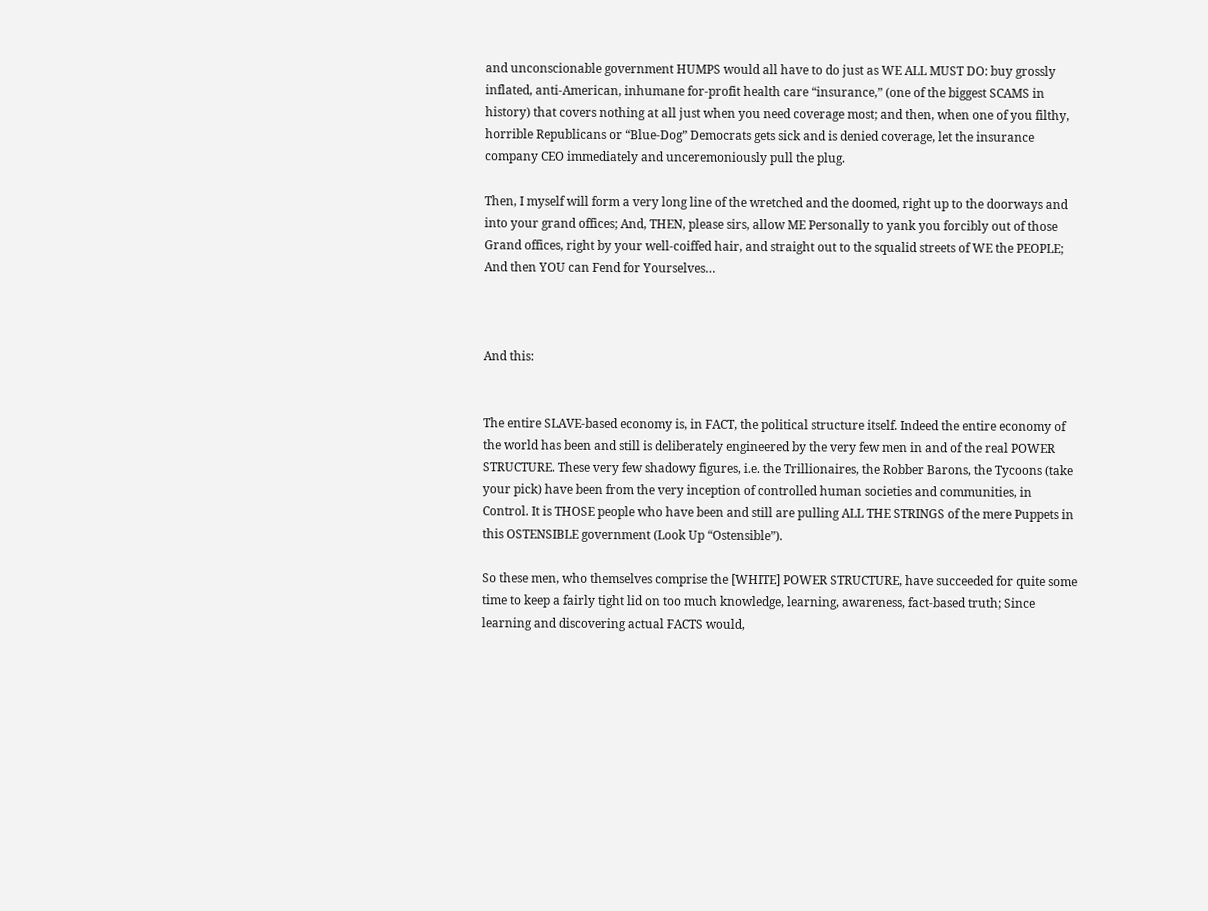and unconscionable government HUMPS would all have to do just as WE ALL MUST DO: buy grossly inflated, anti-American, inhumane for-profit health care “insurance,” (one of the biggest SCAMS in history) that covers nothing at all just when you need coverage most; and then, when one of you filthy, horrible Republicans or “Blue-Dog” Democrats gets sick and is denied coverage, let the insurance company CEO immediately and unceremoniously pull the plug.

Then, I myself will form a very long line of the wretched and the doomed, right up to the doorways and into your grand offices; And, THEN, please sirs, allow ME Personally to yank you forcibly out of those Grand offices, right by your well-coiffed hair, and straight out to the squalid streets of WE the PEOPLE; And then YOU can Fend for Yourselves…



And this:


The entire SLAVE-based economy is, in FACT, the political structure itself. Indeed the entire economy of the world has been and still is deliberately engineered by the very few men in and of the real POWER STRUCTURE. These very few shadowy figures, i.e. the Trillionaires, the Robber Barons, the Tycoons (take your pick) have been from the very inception of controlled human societies and communities, in Control. It is THOSE people who have been and still are pulling ALL THE STRINGS of the mere Puppets in this OSTENSIBLE government (Look Up “Ostensible”).

So these men, who themselves comprise the [WHITE] POWER STRUCTURE, have succeeded for quite some time to keep a fairly tight lid on too much knowledge, learning, awareness, fact-based truth; Since learning and discovering actual FACTS would,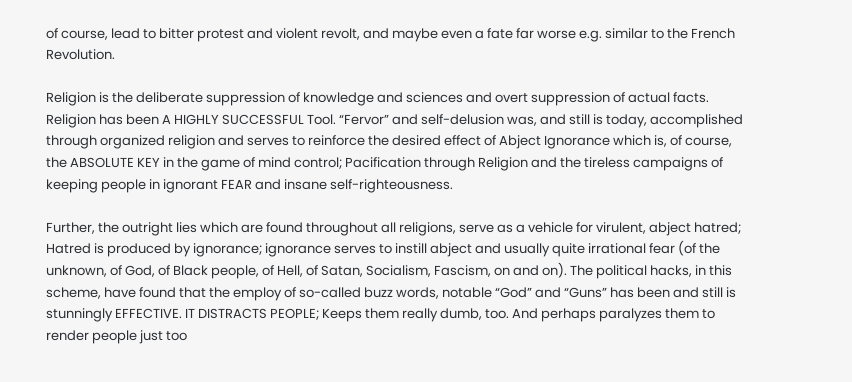of course, lead to bitter protest and violent revolt, and maybe even a fate far worse e.g. similar to the French Revolution.

Religion is the deliberate suppression of knowledge and sciences and overt suppression of actual facts. Religion has been A HIGHLY SUCCESSFUL Tool. “Fervor” and self-delusion was, and still is today, accomplished through organized religion and serves to reinforce the desired effect of Abject Ignorance which is, of course, the ABSOLUTE KEY in the game of mind control; Pacification through Religion and the tireless campaigns of keeping people in ignorant FEAR and insane self-righteousness.

Further, the outright lies which are found throughout all religions, serve as a vehicle for virulent, abject hatred; Hatred is produced by ignorance; ignorance serves to instill abject and usually quite irrational fear (of the unknown, of God, of Black people, of Hell, of Satan, Socialism, Fascism, on and on). The political hacks, in this scheme, have found that the employ of so-called buzz words, notable “God” and “Guns” has been and still is stunningly EFFECTIVE. IT DISTRACTS PEOPLE; Keeps them really dumb, too. And perhaps paralyzes them to render people just too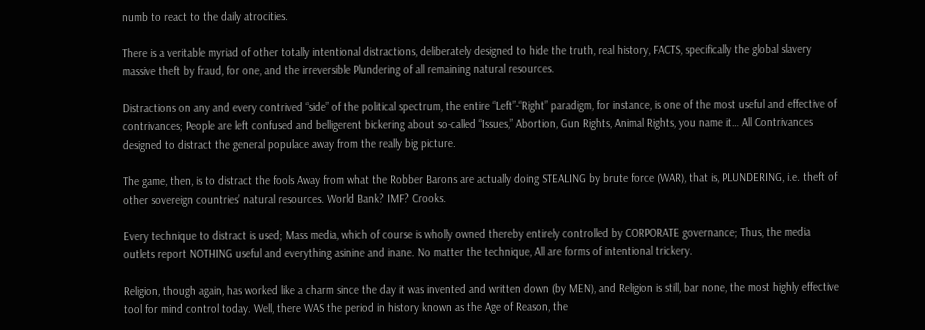numb to react to the daily atrocities.

There is a veritable myriad of other totally intentional distractions, deliberately designed to hide the truth, real history, FACTS, specifically the global slavery massive theft by fraud, for one, and the irreversible Plundering of all remaining natural resources.

Distractions on any and every contrived “side” of the political spectrum, the entire “Left”-“Right” paradigm, for instance, is one of the most useful and effective of contrivances; People are left confused and belligerent bickering about so-called “Issues,” Abortion, Gun Rights, Animal Rights, you name it… All Contrivances designed to distract the general populace away from the really big picture.

The game, then, is to distract the fools Away from what the Robber Barons are actually doing STEALING by brute force (WAR), that is, PLUNDERING, i.e. theft of other sovereign countries’ natural resources. World Bank? IMF? Crooks.

Every technique to distract is used; Mass media, which of course is wholly owned thereby entirely controlled by CORPORATE governance; Thus, the media outlets report NOTHING useful and everything asinine and inane. No matter the technique, All are forms of intentional trickery.

Religion, though again, has worked like a charm since the day it was invented and written down (by MEN), and Religion is still, bar none, the most highly effective tool for mind control today. Well, there WAS the period in history known as the Age of Reason, the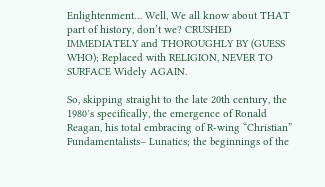Enlightenment… Well, We all know about THAT part of history, don’t we? CRUSHED IMMEDIATELY and THOROUGHLY BY (GUESS WHO); Replaced with RELIGION, NEVER TO SURFACE Widely AGAIN.

So, skipping straight to the late 20th century, the 1980′s specifically, the emergence of Ronald Reagan, his total embracing of R-wing “Christian” Fundamentalists– Lunatics; the beginnings of the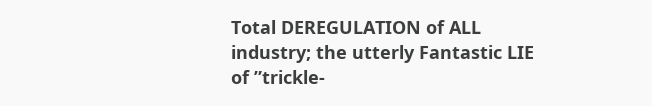Total DEREGULATION of ALL industry; the utterly Fantastic LIE of ”trickle-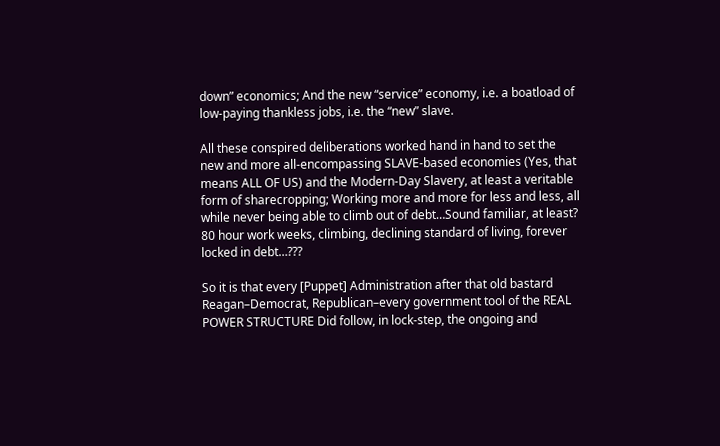down” economics; And the new “service” economy, i.e. a boatload of low-paying thankless jobs, i.e. the “new” slave.

All these conspired deliberations worked hand in hand to set the new and more all-encompassing SLAVE-based economies (Yes, that means ALL OF US) and the Modern-Day Slavery, at least a veritable form of sharecropping; Working more and more for less and less, all while never being able to climb out of debt…Sound familiar, at least? 80 hour work weeks, climbing, declining standard of living, forever locked in debt…???

So it is that every [Puppet] Administration after that old bastard Reagan–Democrat, Republican–every government tool of the REAL POWER STRUCTURE Did follow, in lock-step, the ongoing and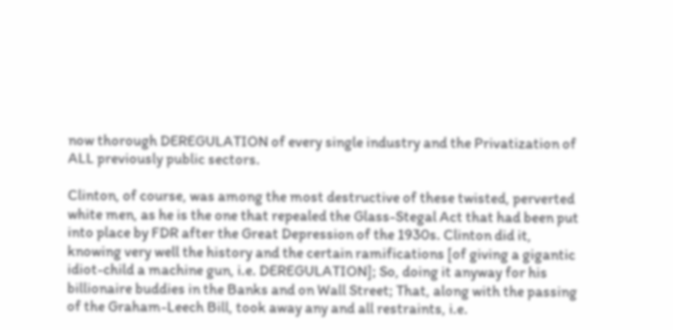now thorough DEREGULATION of every single industry and the Privatization of ALL previously public sectors.

Clinton, of course, was among the most destructive of these twisted, perverted white men, as he is the one that repealed the Glass-Stegal Act that had been put into place by FDR after the Great Depression of the 1930s. Clinton did it, knowing very well the history and the certain ramifications [of giving a gigantic idiot-child a machine gun, i.e. DEREGULATION]; So, doing it anyway for his billionaire buddies in the Banks and on Wall Street; That, along with the passing of the Graham-Leech Bill, took away any and all restraints, i.e.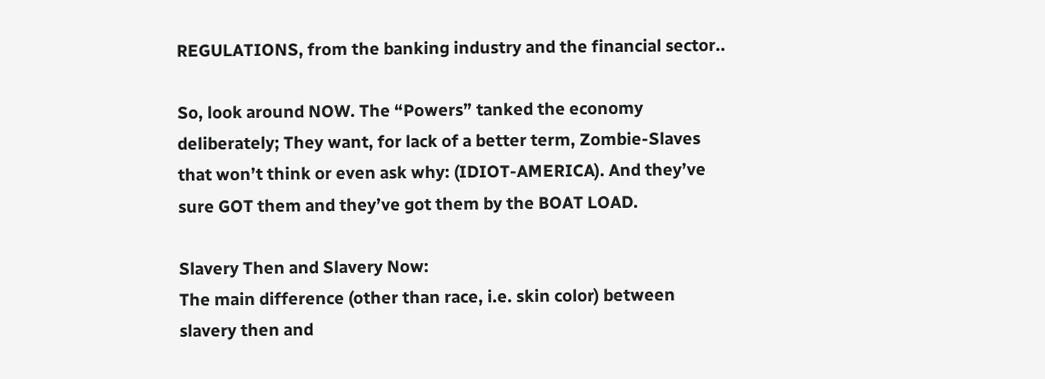REGULATIONS, from the banking industry and the financial sector..

So, look around NOW. The “Powers” tanked the economy deliberately; They want, for lack of a better term, Zombie-Slaves that won’t think or even ask why: (IDIOT-AMERICA). And they’ve sure GOT them and they’ve got them by the BOAT LOAD.

Slavery Then and Slavery Now:
The main difference (other than race, i.e. skin color) between slavery then and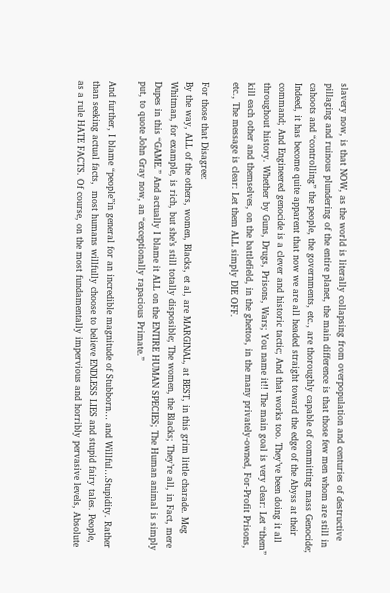slavery now, is that NOW, as the world is literally collapsing from overpopulation and centuries of destructive pillaging and ruinous plundering of the entire planet, the main difference is that those few men whom are still in cahoots and “controlling” the people, the governments, etc., are thoroughly capable of committing mass Genocide; Indeed, it has become quite apparent that now we are all headed straight toward the edge of the Abyss at their command; And Engineered genocide is a clever and historic tactic; And that works too. They’ve been doing it all throughout history. Whether by Guns, Drugs, Prisons, Wars; You name it!! The main goal is very clear: Let “them” kill each other and themselves, on the battlefield, in the ghettos, in the many privately-owned, For-Profit Prisons, etc., The message is clear: Let them ALL simply DIE OFF.

For those that Disagree:
By the way, ALL of the others, women, Blacks, et al, are MARGINAL, at BEST, in this grim little charade. Meg Whitman, for example, is rich, but she’s still totally disposible; The women, the Blacks; They’re all, in Fact, mere Dupes in this “GAME.” And actually I blame it ALL on the ENTIRE HUMAN SPECIES; The Human animal is simply put, to quote John Gray now, an “exceptionally rapacious Primate.”

And further, I blame “people”in general for an incredible magnitude of Stubborn… and Willful…Stupidity. Rather than seeking actual facts,  most humans willfully choose to believe ENDLESS LIES and stupid fairy tales. People, as a rule HATE FACTS. Of course, on the most fundamentally impervious and horribly pervasive levels, Absolute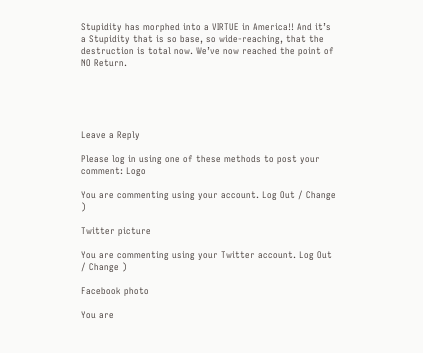Stupidity has morphed into a VIRTUE in America!! And it’s a Stupidity that is so base, so wide-reaching, that the destruction is total now. We’ve now reached the point of NO Return.





Leave a Reply

Please log in using one of these methods to post your comment: Logo

You are commenting using your account. Log Out / Change )

Twitter picture

You are commenting using your Twitter account. Log Out / Change )

Facebook photo

You are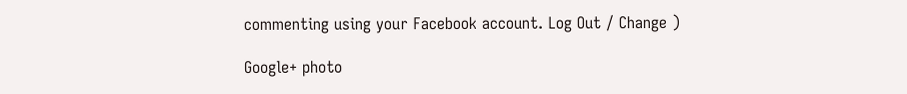commenting using your Facebook account. Log Out / Change )

Google+ photo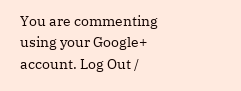You are commenting using your Google+ account. Log Out /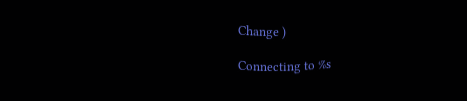Change )

Connecting to %s